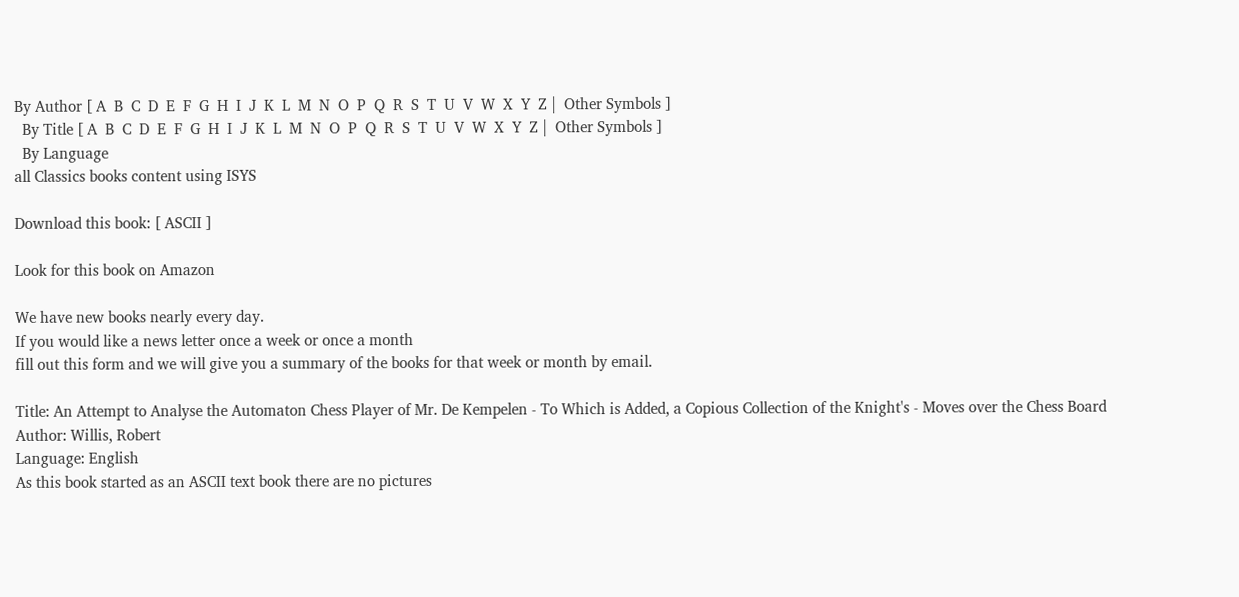By Author [ A  B  C  D  E  F  G  H  I  J  K  L  M  N  O  P  Q  R  S  T  U  V  W  X  Y  Z |  Other Symbols ]
  By Title [ A  B  C  D  E  F  G  H  I  J  K  L  M  N  O  P  Q  R  S  T  U  V  W  X  Y  Z |  Other Symbols ]
  By Language
all Classics books content using ISYS

Download this book: [ ASCII ]

Look for this book on Amazon

We have new books nearly every day.
If you would like a news letter once a week or once a month
fill out this form and we will give you a summary of the books for that week or month by email.

Title: An Attempt to Analyse the Automaton Chess Player of Mr. De Kempelen - To Which is Added, a Copious Collection of the Knight's - Moves over the Chess Board
Author: Willis, Robert
Language: English
As this book started as an ASCII text book there are no pictures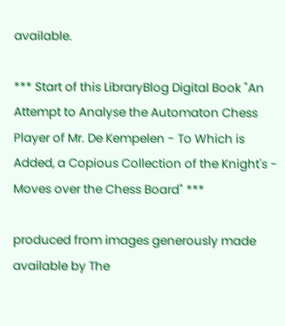available.

*** Start of this LibraryBlog Digital Book "An Attempt to Analyse the Automaton Chess Player of Mr. De Kempelen - To Which is Added, a Copious Collection of the Knight's - Moves over the Chess Board" ***

produced from images generously made available by The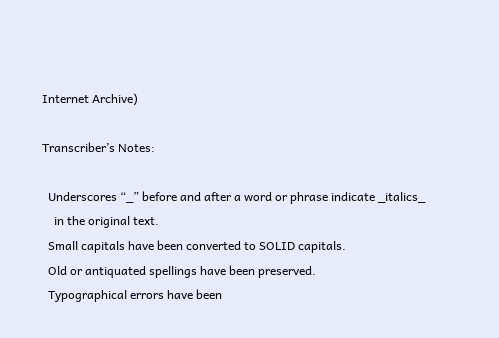Internet Archive)

Transcriber’s Notes:

  Underscores “_” before and after a word or phrase indicate _italics_
    in the original text.
  Small capitals have been converted to SOLID capitals.
  Old or antiquated spellings have been preserved.
  Typographical errors have been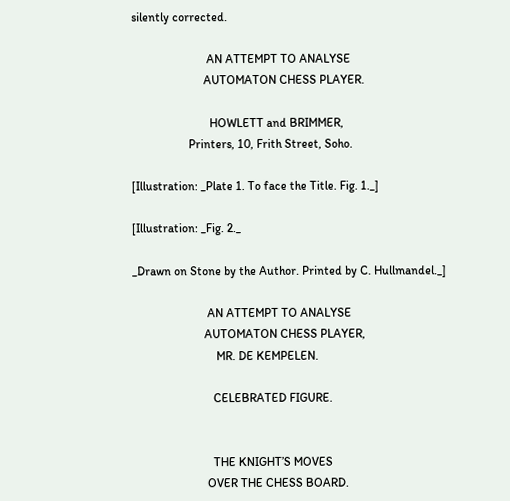silently corrected.

                         AN ATTEMPT TO ANALYSE
                        AUTOMATON CHESS PLAYER.

                          HOWLETT and BRIMMER,
                   Printers, 10, Frith Street, Soho.

[Illustration: _Plate 1. To face the Title. Fig. 1._]

[Illustration: _Fig. 2._

_Drawn on Stone by the Author. Printed by C. Hullmandel._]

                         AN ATTEMPT TO ANALYSE
                        AUTOMATON CHESS PLAYER,
                            MR. DE KEMPELEN.

                           CELEBRATED FIGURE.


                           THE KNIGHT’S MOVES
                         OVER THE CHESS BOARD.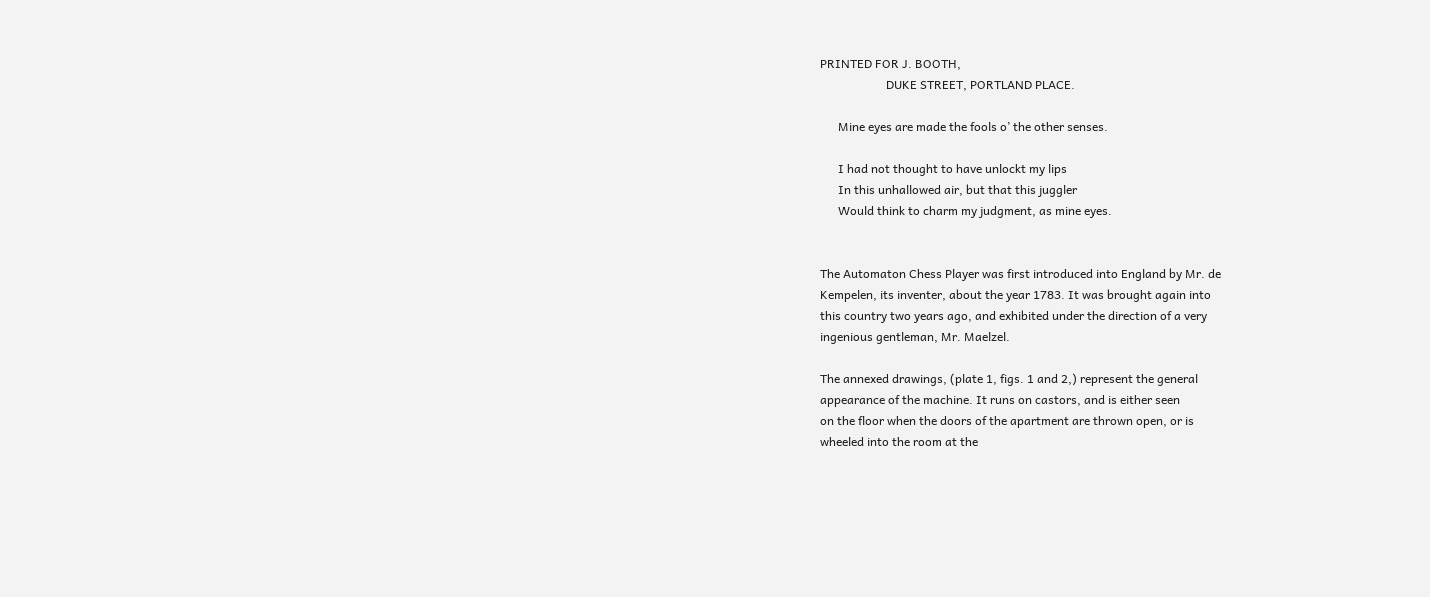PRINTED FOR J. BOOTH,
                      DUKE STREET, PORTLAND PLACE.

      Mine eyes are made the fools o’ the other senses.

      I had not thought to have unlockt my lips
      In this unhallowed air, but that this juggler
      Would think to charm my judgment, as mine eyes.


The Automaton Chess Player was first introduced into England by Mr. de
Kempelen, its inventer, about the year 1783. It was brought again into
this country two years ago, and exhibited under the direction of a very
ingenious gentleman, Mr. Maelzel.

The annexed drawings, (plate 1, figs. 1 and 2,) represent the general
appearance of the machine. It runs on castors, and is either seen
on the floor when the doors of the apartment are thrown open, or is
wheeled into the room at the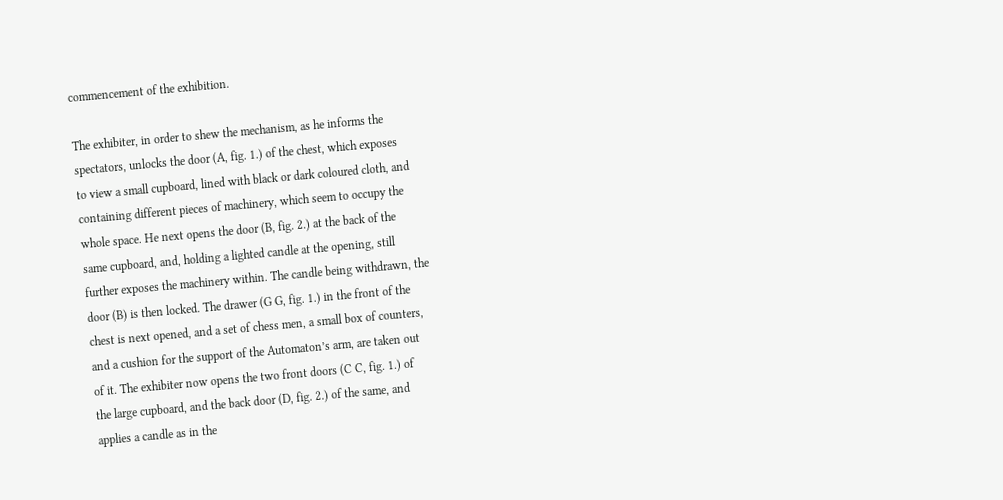commencement of the exhibition.

The exhibiter, in order to shew the mechanism, as he informs the
spectators, unlocks the door (A, fig. 1.) of the chest, which exposes
to view a small cupboard, lined with black or dark coloured cloth, and
containing different pieces of machinery, which seem to occupy the
whole space. He next opens the door (B, fig. 2.) at the back of the
same cupboard, and, holding a lighted candle at the opening, still
further exposes the machinery within. The candle being withdrawn, the
door (B) is then locked. The drawer (G G, fig. 1.) in the front of the
chest is next opened, and a set of chess men, a small box of counters,
and a cushion for the support of the Automaton’s arm, are taken out
of it. The exhibiter now opens the two front doors (C C, fig. 1.) of
the large cupboard, and the back door (D, fig. 2.) of the same, and
applies a candle as in the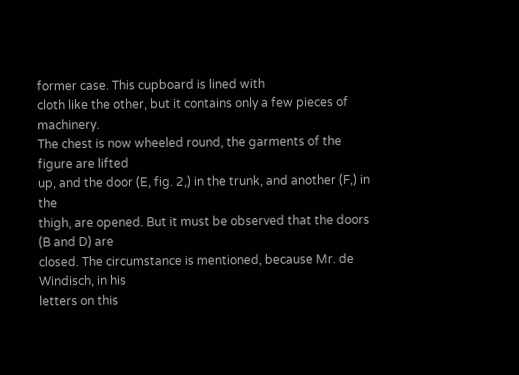former case. This cupboard is lined with
cloth like the other, but it contains only a few pieces of machinery.
The chest is now wheeled round, the garments of the figure are lifted
up, and the door (E, fig. 2,) in the trunk, and another (F,) in the
thigh, are opened. But it must be observed that the doors (B and D) are
closed. The circumstance is mentioned, because Mr. de Windisch, in his
letters on this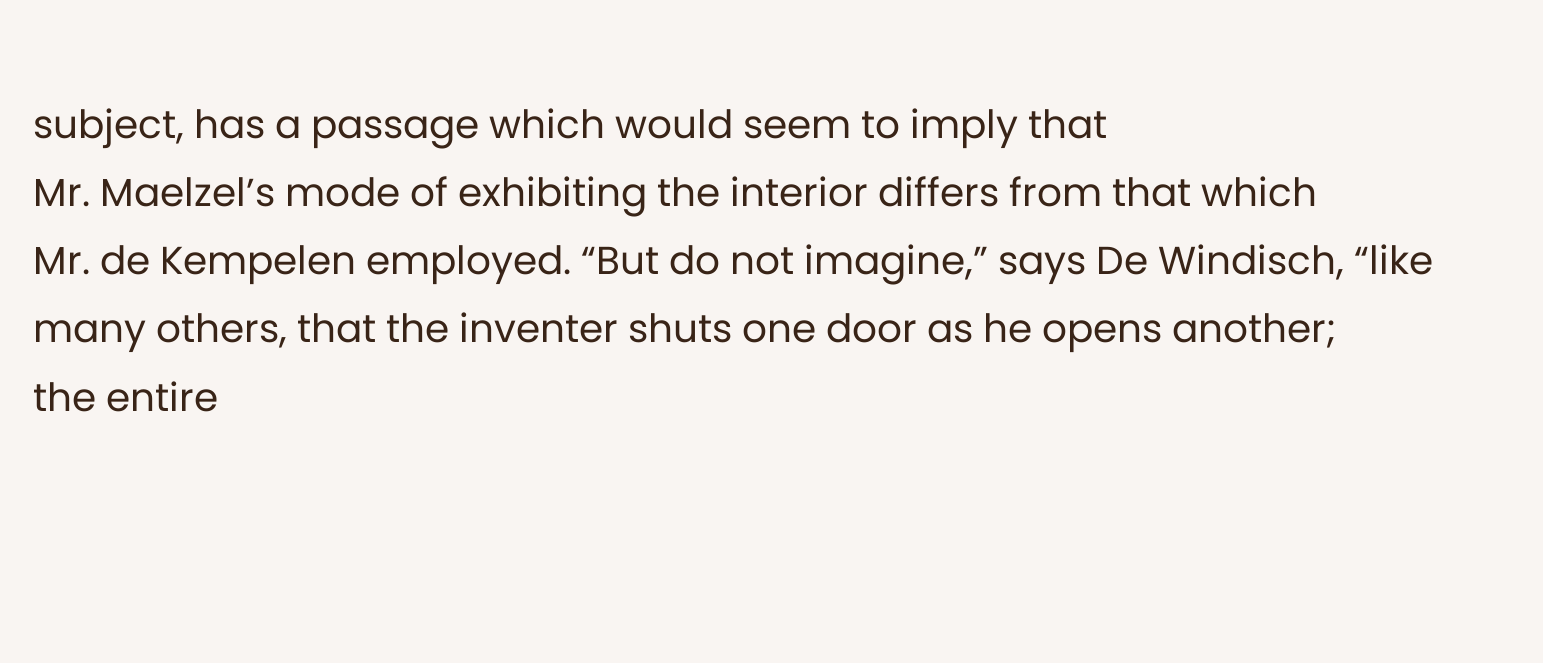subject, has a passage which would seem to imply that
Mr. Maelzel’s mode of exhibiting the interior differs from that which
Mr. de Kempelen employed. “But do not imagine,” says De Windisch, “like
many others, that the inventer shuts one door as he opens another;
the entire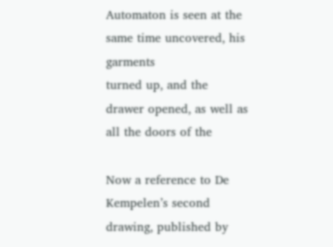Automaton is seen at the same time uncovered, his garments
turned up, and the drawer opened, as well as all the doors of the

Now a reference to De Kempelen’s second drawing, published by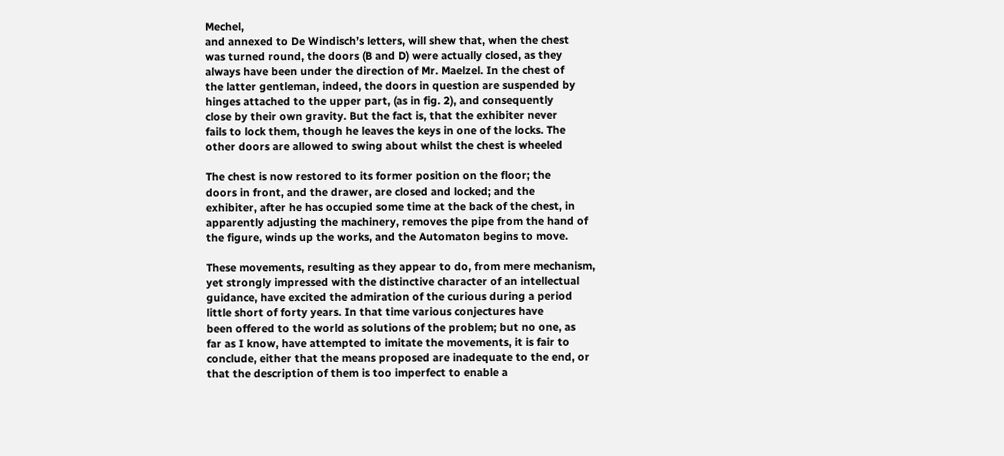Mechel,
and annexed to De Windisch’s letters, will shew that, when the chest
was turned round, the doors (B and D) were actually closed, as they
always have been under the direction of Mr. Maelzel. In the chest of
the latter gentleman, indeed, the doors in question are suspended by
hinges attached to the upper part, (as in fig. 2), and consequently
close by their own gravity. But the fact is, that the exhibiter never
fails to lock them, though he leaves the keys in one of the locks. The
other doors are allowed to swing about whilst the chest is wheeled

The chest is now restored to its former position on the floor; the
doors in front, and the drawer, are closed and locked; and the
exhibiter, after he has occupied some time at the back of the chest, in
apparently adjusting the machinery, removes the pipe from the hand of
the figure, winds up the works, and the Automaton begins to move.

These movements, resulting as they appear to do, from mere mechanism,
yet strongly impressed with the distinctive character of an intellectual
guidance, have excited the admiration of the curious during a period
little short of forty years. In that time various conjectures have
been offered to the world as solutions of the problem; but no one, as
far as I know, have attempted to imitate the movements, it is fair to
conclude, either that the means proposed are inadequate to the end, or
that the description of them is too imperfect to enable a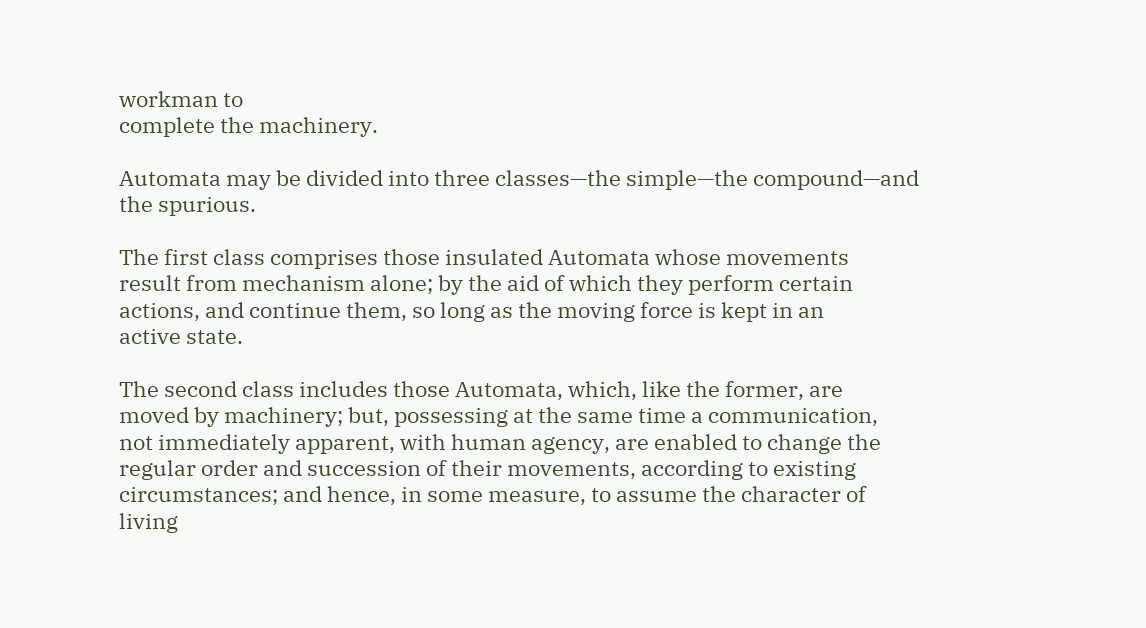workman to
complete the machinery.

Automata may be divided into three classes—the simple—the compound—and
the spurious.

The first class comprises those insulated Automata whose movements
result from mechanism alone; by the aid of which they perform certain
actions, and continue them, so long as the moving force is kept in an
active state.

The second class includes those Automata, which, like the former, are
moved by machinery; but, possessing at the same time a communication,
not immediately apparent, with human agency, are enabled to change the
regular order and succession of their movements, according to existing
circumstances; and hence, in some measure, to assume the character of
living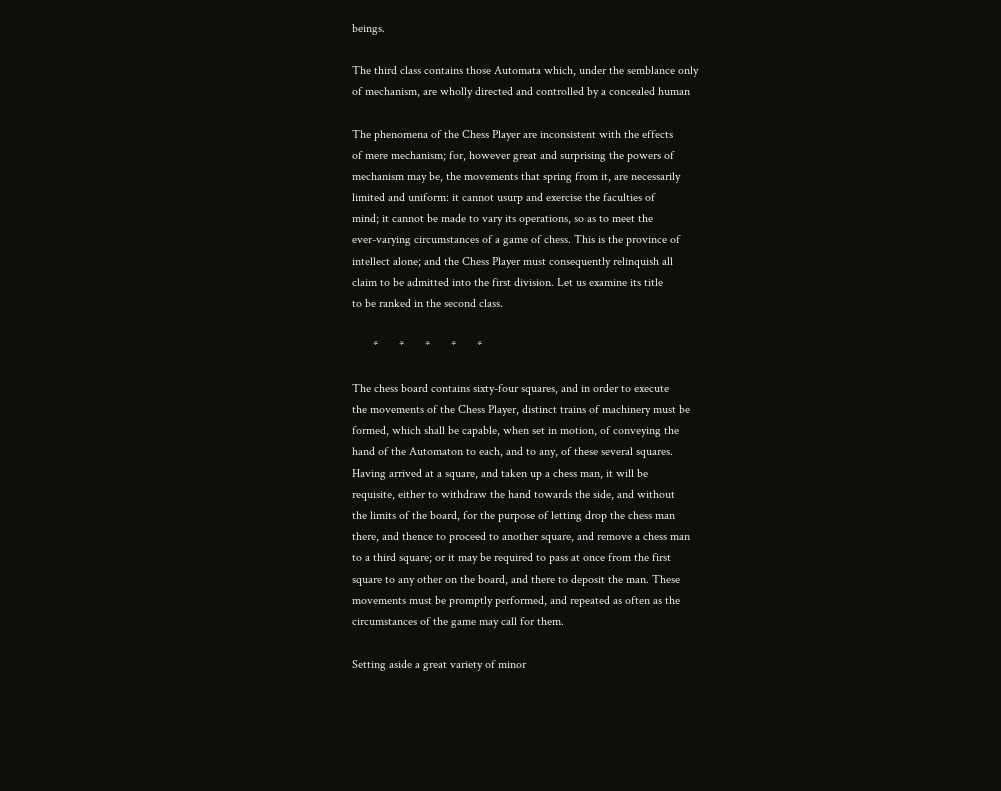beings.

The third class contains those Automata which, under the semblance only
of mechanism, are wholly directed and controlled by a concealed human

The phenomena of the Chess Player are inconsistent with the effects
of mere mechanism; for, however great and surprising the powers of
mechanism may be, the movements that spring from it, are necessarily
limited and uniform: it cannot usurp and exercise the faculties of
mind; it cannot be made to vary its operations, so as to meet the
ever-varying circumstances of a game of chess. This is the province of
intellect alone; and the Chess Player must consequently relinquish all
claim to be admitted into the first division. Let us examine its title
to be ranked in the second class.

       *       *       *       *       *

The chess board contains sixty-four squares, and in order to execute
the movements of the Chess Player, distinct trains of machinery must be
formed, which shall be capable, when set in motion, of conveying the
hand of the Automaton to each, and to any, of these several squares.
Having arrived at a square, and taken up a chess man, it will be
requisite, either to withdraw the hand towards the side, and without
the limits of the board, for the purpose of letting drop the chess man
there, and thence to proceed to another square, and remove a chess man
to a third square; or it may be required to pass at once from the first
square to any other on the board, and there to deposit the man. These
movements must be promptly performed, and repeated as often as the
circumstances of the game may call for them.

Setting aside a great variety of minor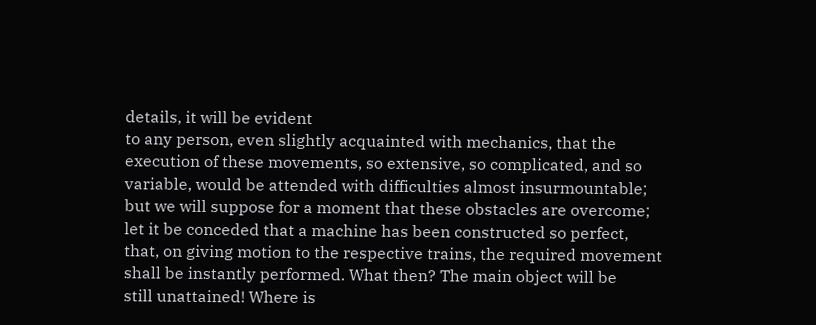details, it will be evident
to any person, even slightly acquainted with mechanics, that the
execution of these movements, so extensive, so complicated, and so
variable, would be attended with difficulties almost insurmountable;
but we will suppose for a moment that these obstacles are overcome;
let it be conceded that a machine has been constructed so perfect,
that, on giving motion to the respective trains, the required movement
shall be instantly performed. What then? The main object will be
still unattained! Where is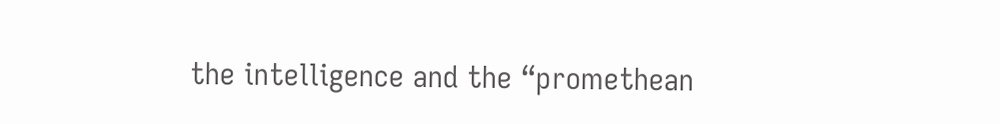the intelligence and the “promethean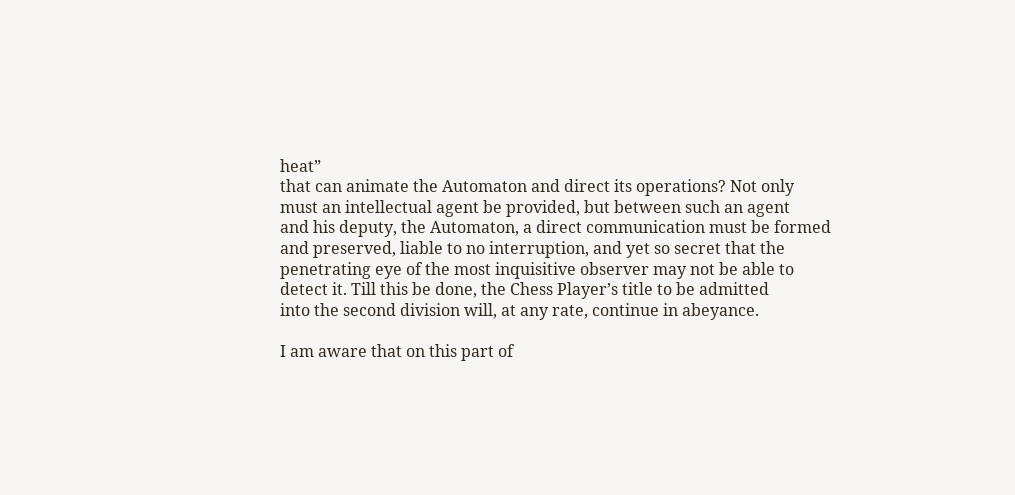heat”
that can animate the Automaton and direct its operations? Not only
must an intellectual agent be provided, but between such an agent
and his deputy, the Automaton, a direct communication must be formed
and preserved, liable to no interruption, and yet so secret that the
penetrating eye of the most inquisitive observer may not be able to
detect it. Till this be done, the Chess Player’s title to be admitted
into the second division will, at any rate, continue in abeyance.

I am aware that on this part of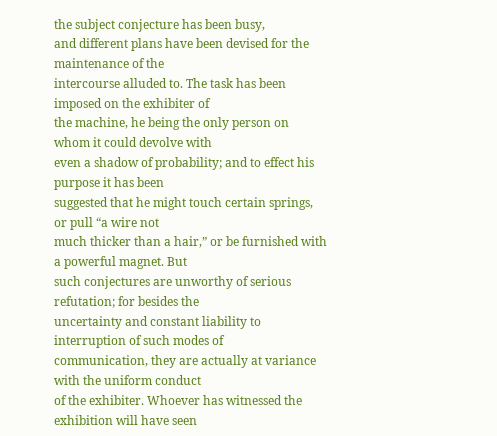the subject conjecture has been busy,
and different plans have been devised for the maintenance of the
intercourse alluded to. The task has been imposed on the exhibiter of
the machine, he being the only person on whom it could devolve with
even a shadow of probability; and to effect his purpose it has been
suggested that he might touch certain springs, or pull “a wire not
much thicker than a hair,” or be furnished with a powerful magnet. But
such conjectures are unworthy of serious refutation; for besides the
uncertainty and constant liability to interruption of such modes of
communication, they are actually at variance with the uniform conduct
of the exhibiter. Whoever has witnessed the exhibition will have seen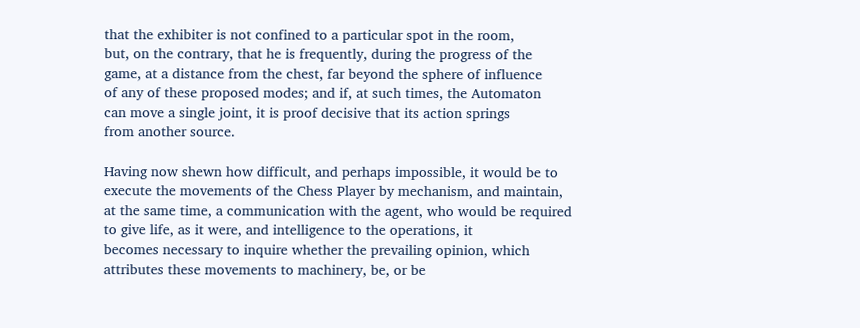that the exhibiter is not confined to a particular spot in the room,
but, on the contrary, that he is frequently, during the progress of the
game, at a distance from the chest, far beyond the sphere of influence
of any of these proposed modes; and if, at such times, the Automaton
can move a single joint, it is proof decisive that its action springs
from another source.

Having now shewn how difficult, and perhaps impossible, it would be to
execute the movements of the Chess Player by mechanism, and maintain,
at the same time, a communication with the agent, who would be required
to give life, as it were, and intelligence to the operations, it
becomes necessary to inquire whether the prevailing opinion, which
attributes these movements to machinery, be, or be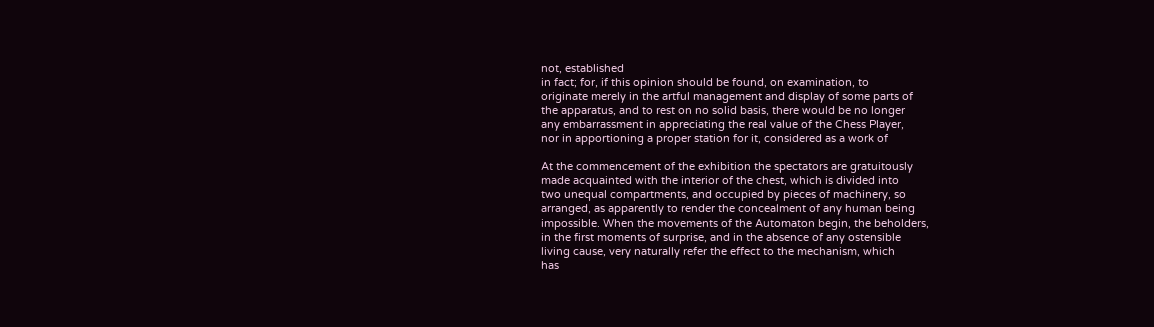not, established
in fact; for, if this opinion should be found, on examination, to
originate merely in the artful management and display of some parts of
the apparatus, and to rest on no solid basis, there would be no longer
any embarrassment in appreciating the real value of the Chess Player,
nor in apportioning a proper station for it, considered as a work of

At the commencement of the exhibition the spectators are gratuitously
made acquainted with the interior of the chest, which is divided into
two unequal compartments, and occupied by pieces of machinery, so
arranged, as apparently to render the concealment of any human being
impossible. When the movements of the Automaton begin, the beholders,
in the first moments of surprise, and in the absence of any ostensible
living cause, very naturally refer the effect to the mechanism, which
has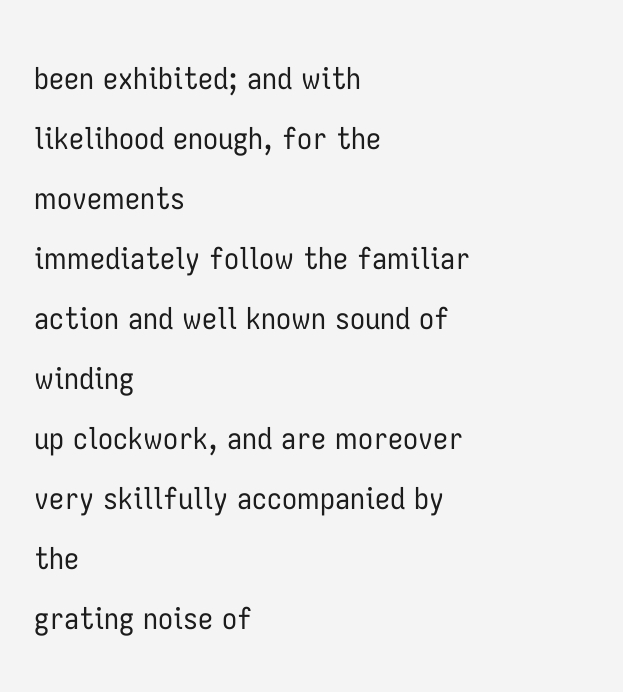been exhibited; and with likelihood enough, for the movements
immediately follow the familiar action and well known sound of winding
up clockwork, and are moreover very skillfully accompanied by the
grating noise of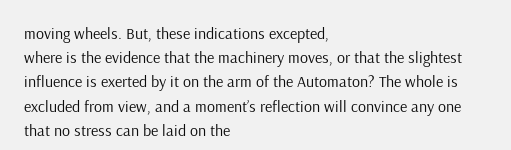moving wheels. But, these indications excepted,
where is the evidence that the machinery moves, or that the slightest
influence is exerted by it on the arm of the Automaton? The whole is
excluded from view, and a moment’s reflection will convince any one
that no stress can be laid on the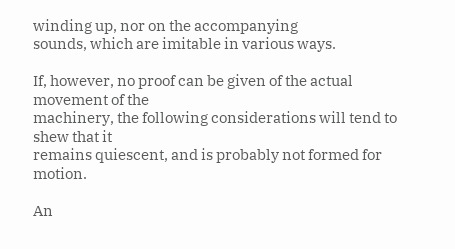winding up, nor on the accompanying
sounds, which are imitable in various ways.

If, however, no proof can be given of the actual movement of the
machinery, the following considerations will tend to shew that it
remains quiescent, and is probably not formed for motion.

An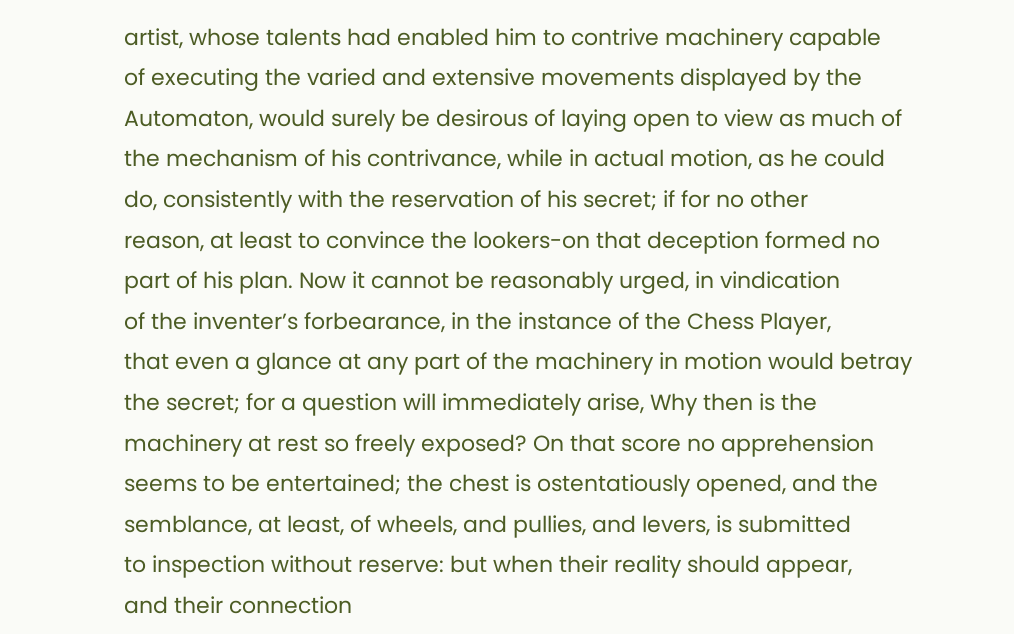artist, whose talents had enabled him to contrive machinery capable
of executing the varied and extensive movements displayed by the
Automaton, would surely be desirous of laying open to view as much of
the mechanism of his contrivance, while in actual motion, as he could
do, consistently with the reservation of his secret; if for no other
reason, at least to convince the lookers-on that deception formed no
part of his plan. Now it cannot be reasonably urged, in vindication
of the inventer’s forbearance, in the instance of the Chess Player,
that even a glance at any part of the machinery in motion would betray
the secret; for a question will immediately arise, Why then is the
machinery at rest so freely exposed? On that score no apprehension
seems to be entertained; the chest is ostentatiously opened, and the
semblance, at least, of wheels, and pullies, and levers, is submitted
to inspection without reserve: but when their reality should appear,
and their connection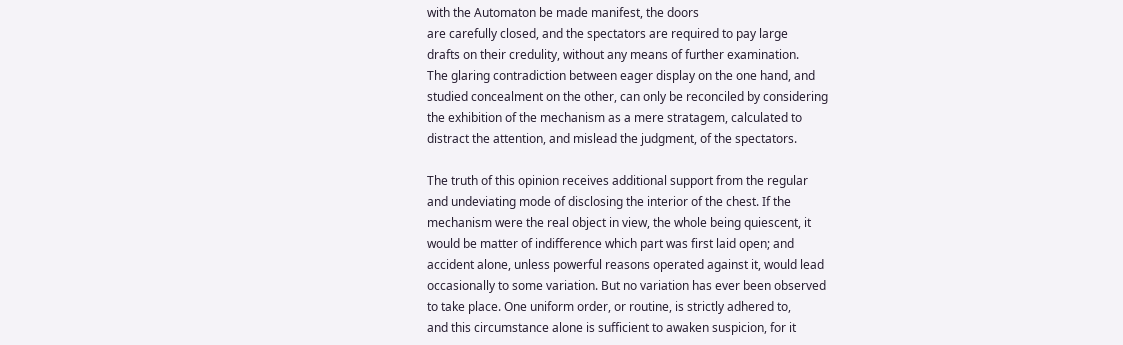with the Automaton be made manifest, the doors
are carefully closed, and the spectators are required to pay large
drafts on their credulity, without any means of further examination.
The glaring contradiction between eager display on the one hand, and
studied concealment on the other, can only be reconciled by considering
the exhibition of the mechanism as a mere stratagem, calculated to
distract the attention, and mislead the judgment, of the spectators.

The truth of this opinion receives additional support from the regular
and undeviating mode of disclosing the interior of the chest. If the
mechanism were the real object in view, the whole being quiescent, it
would be matter of indifference which part was first laid open; and
accident alone, unless powerful reasons operated against it, would lead
occasionally to some variation. But no variation has ever been observed
to take place. One uniform order, or routine, is strictly adhered to,
and this circumstance alone is sufficient to awaken suspicion, for it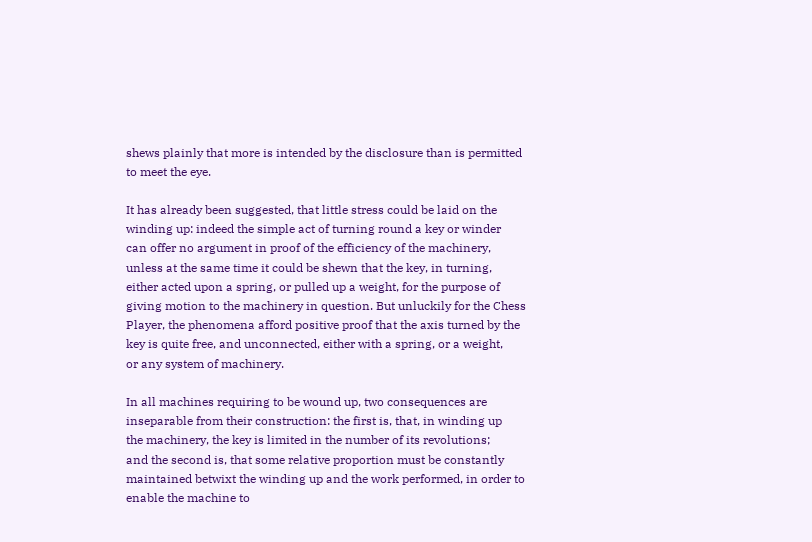shews plainly that more is intended by the disclosure than is permitted
to meet the eye.

It has already been suggested, that little stress could be laid on the
winding up: indeed the simple act of turning round a key or winder
can offer no argument in proof of the efficiency of the machinery,
unless at the same time it could be shewn that the key, in turning,
either acted upon a spring, or pulled up a weight, for the purpose of
giving motion to the machinery in question. But unluckily for the Chess
Player, the phenomena afford positive proof that the axis turned by the
key is quite free, and unconnected, either with a spring, or a weight,
or any system of machinery.

In all machines requiring to be wound up, two consequences are
inseparable from their construction: the first is, that, in winding up
the machinery, the key is limited in the number of its revolutions;
and the second is, that some relative proportion must be constantly
maintained betwixt the winding up and the work performed, in order to
enable the machine to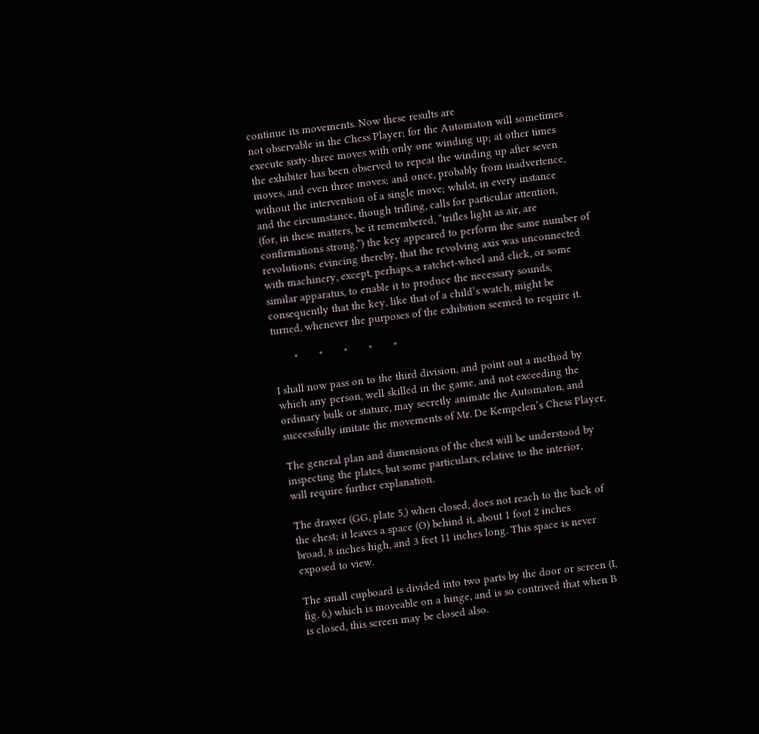continue its movements. Now these results are
not observable in the Chess Player; for the Automaton will sometimes
execute sixty-three moves with only one winding up; at other times
the exhibiter has been observed to repeat the winding up after seven
moves, and even three moves; and once, probably from inadvertence,
without the intervention of a single move; whilst, in every instance
and the circumstance, though trifling, calls for particular attention,
(for, in these matters, be it remembered, “trifles light as air, are
confirmations strong,”) the key appeared to perform the same number of
revolutions; evincing thereby, that the revolving axis was unconnected
with machinery, except, perhaps, a ratchet-wheel and click, or some
similar apparatus, to enable it to produce the necessary sounds,
consequently that the key, like that of a child’s watch, might be
turned, whenever the purposes of the exhibition seemed to require it.

       *       *       *       *       *

I shall now pass on to the third division, and point out a method by
which any person, well skilled in the game, and not exceeding the
ordinary bulk or stature, may secretly animate the Automaton, and
successfully imitate the movements of Mr. De Kempelen’s Chess Player.

The general plan and dimensions of the chest will be understood by
inspecting the plates, but some particulars, relative to the interior,
will require further explanation.

The drawer (GG, plate 5,) when closed, does not reach to the back of
the chest; it leaves a space (O) behind it, about 1 foot 2 inches
broad, 8 inches high, and 3 feet 11 inches long. This space is never
exposed to view.

The small cupboard is divided into two parts by the door or screen (I,
fig. 6,) which is moveable on a hinge, and is so contrived that when B
is closed, this screen may be closed also.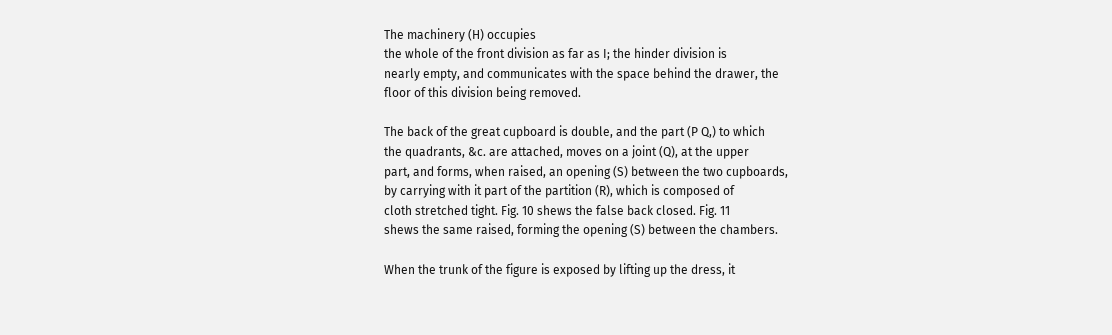The machinery (H) occupies
the whole of the front division as far as I; the hinder division is
nearly empty, and communicates with the space behind the drawer, the
floor of this division being removed.

The back of the great cupboard is double, and the part (P Q,) to which
the quadrants, &c. are attached, moves on a joint (Q), at the upper
part, and forms, when raised, an opening (S) between the two cupboards,
by carrying with it part of the partition (R), which is composed of
cloth stretched tight. Fig. 10 shews the false back closed. Fig. 11
shews the same raised, forming the opening (S) between the chambers.

When the trunk of the figure is exposed by lifting up the dress, it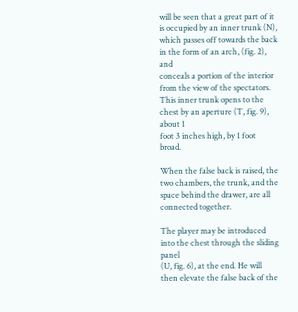will be seen that a great part of it is occupied by an inner trunk (N),
which passes off towards the back in the form of an arch, (fig. 2), and
conceals a portion of the interior from the view of the spectators.
This inner trunk opens to the chest by an aperture (T, fig. 9), about 1
foot 3 inches high, by 1 foot broad.

When the false back is raised, the two chambers, the trunk, and the
space behind the drawer, are all connected together.

The player may be introduced into the chest through the sliding panel
(U, fig. 6), at the end. He will then elevate the false back of the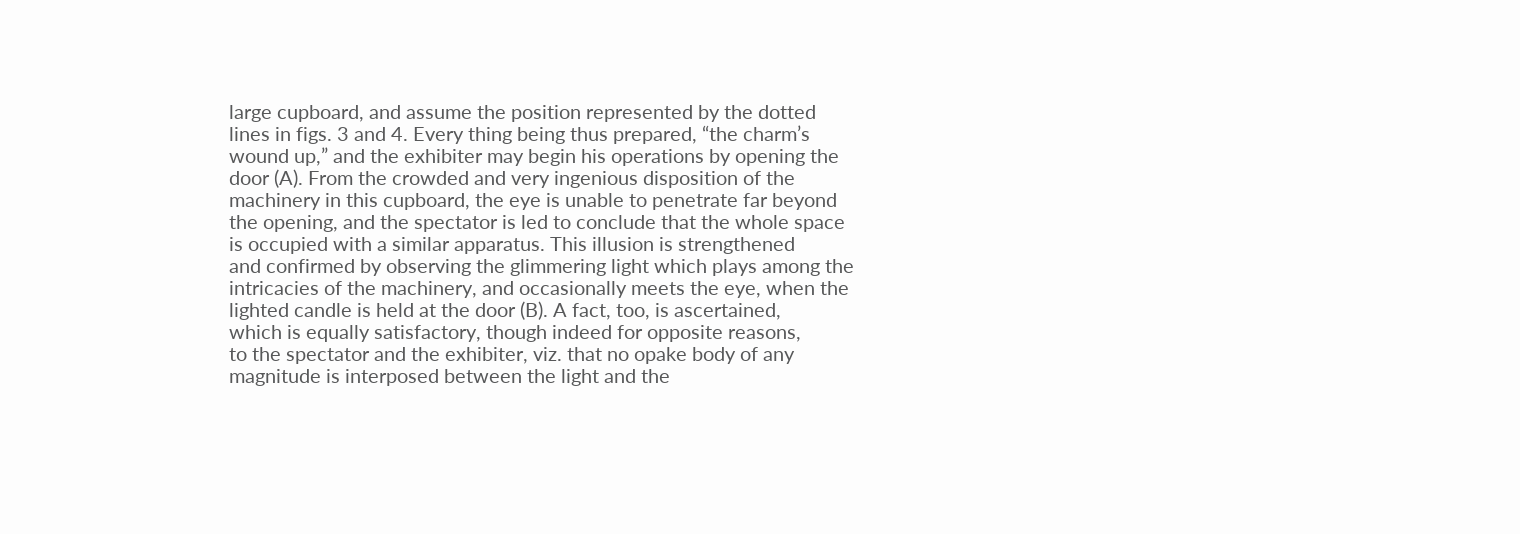large cupboard, and assume the position represented by the dotted
lines in figs. 3 and 4. Every thing being thus prepared, “the charm’s
wound up,” and the exhibiter may begin his operations by opening the
door (A). From the crowded and very ingenious disposition of the
machinery in this cupboard, the eye is unable to penetrate far beyond
the opening, and the spectator is led to conclude that the whole space
is occupied with a similar apparatus. This illusion is strengthened
and confirmed by observing the glimmering light which plays among the
intricacies of the machinery, and occasionally meets the eye, when the
lighted candle is held at the door (B). A fact, too, is ascertained,
which is equally satisfactory, though indeed for opposite reasons,
to the spectator and the exhibiter, viz. that no opake body of any
magnitude is interposed between the light and the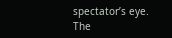spectator’s eye.
The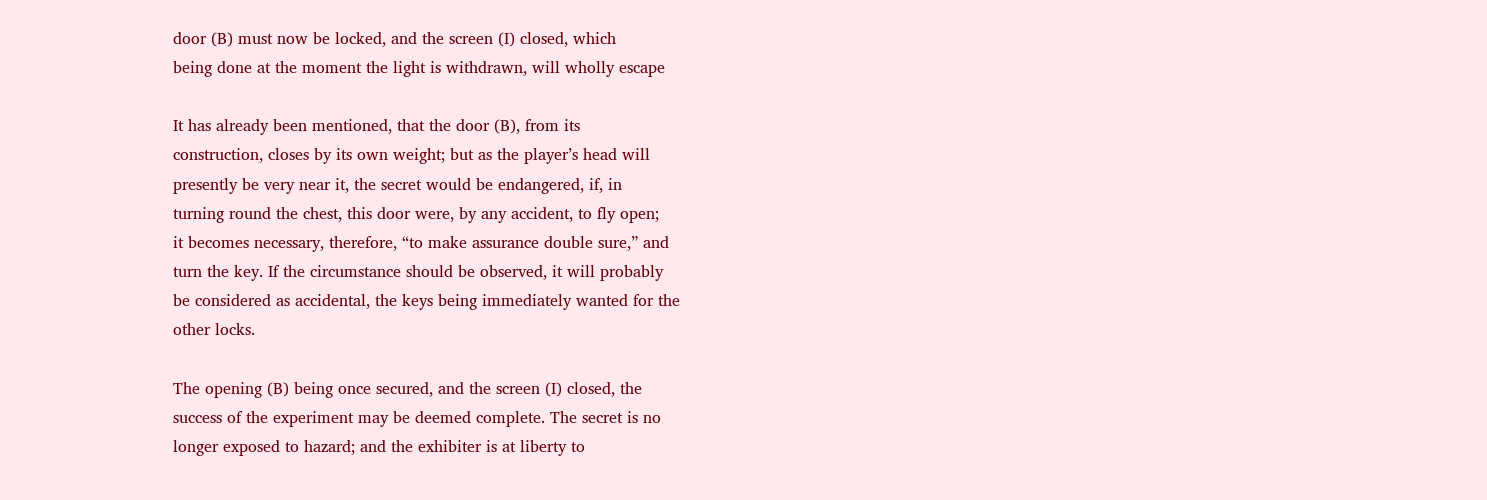door (B) must now be locked, and the screen (I) closed, which
being done at the moment the light is withdrawn, will wholly escape

It has already been mentioned, that the door (B), from its
construction, closes by its own weight; but as the player’s head will
presently be very near it, the secret would be endangered, if, in
turning round the chest, this door were, by any accident, to fly open;
it becomes necessary, therefore, “to make assurance double sure,” and
turn the key. If the circumstance should be observed, it will probably
be considered as accidental, the keys being immediately wanted for the
other locks.

The opening (B) being once secured, and the screen (I) closed, the
success of the experiment may be deemed complete. The secret is no
longer exposed to hazard; and the exhibiter is at liberty to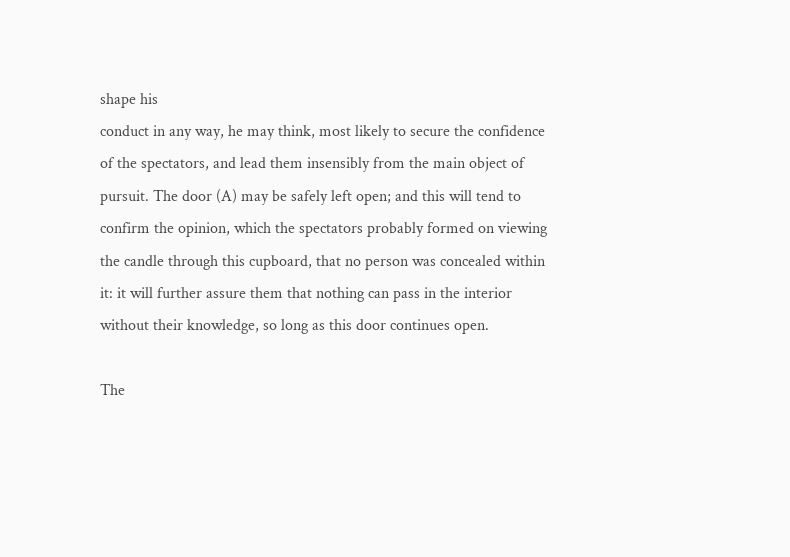shape his
conduct in any way, he may think, most likely to secure the confidence
of the spectators, and lead them insensibly from the main object of
pursuit. The door (A) may be safely left open; and this will tend to
confirm the opinion, which the spectators probably formed on viewing
the candle through this cupboard, that no person was concealed within
it: it will further assure them that nothing can pass in the interior
without their knowledge, so long as this door continues open.

The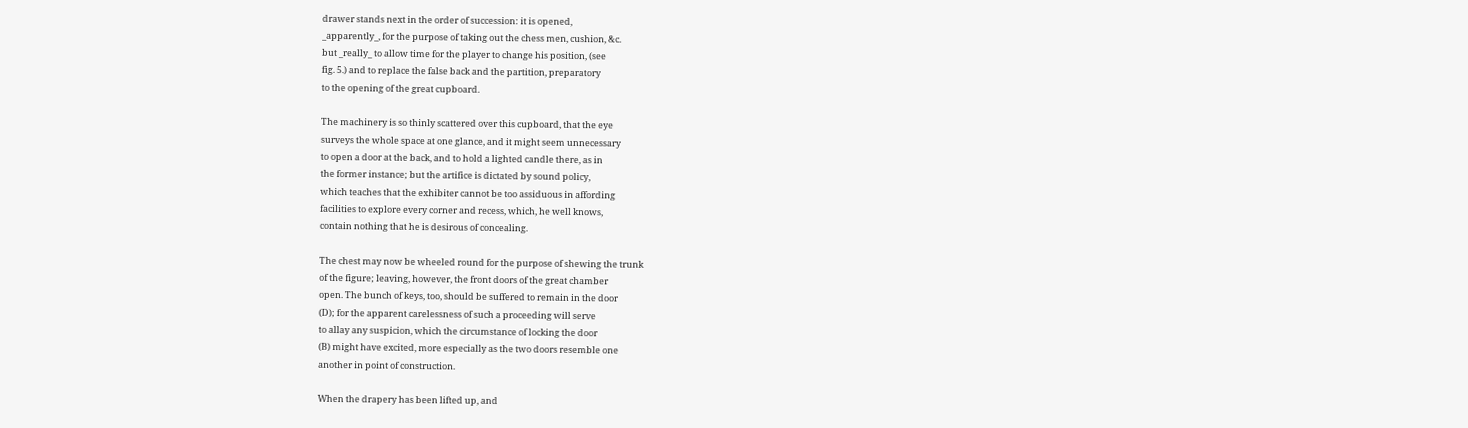drawer stands next in the order of succession: it is opened,
_apparently_, for the purpose of taking out the chess men, cushion, &c.
but _really_ to allow time for the player to change his position, (see
fig. 5.) and to replace the false back and the partition, preparatory
to the opening of the great cupboard.

The machinery is so thinly scattered over this cupboard, that the eye
surveys the whole space at one glance, and it might seem unnecessary
to open a door at the back, and to hold a lighted candle there, as in
the former instance; but the artifice is dictated by sound policy,
which teaches that the exhibiter cannot be too assiduous in affording
facilities to explore every corner and recess, which, he well knows,
contain nothing that he is desirous of concealing.

The chest may now be wheeled round for the purpose of shewing the trunk
of the figure; leaving, however, the front doors of the great chamber
open. The bunch of keys, too, should be suffered to remain in the door
(D); for the apparent carelessness of such a proceeding will serve
to allay any suspicion, which the circumstance of locking the door
(B) might have excited, more especially as the two doors resemble one
another in point of construction.

When the drapery has been lifted up, and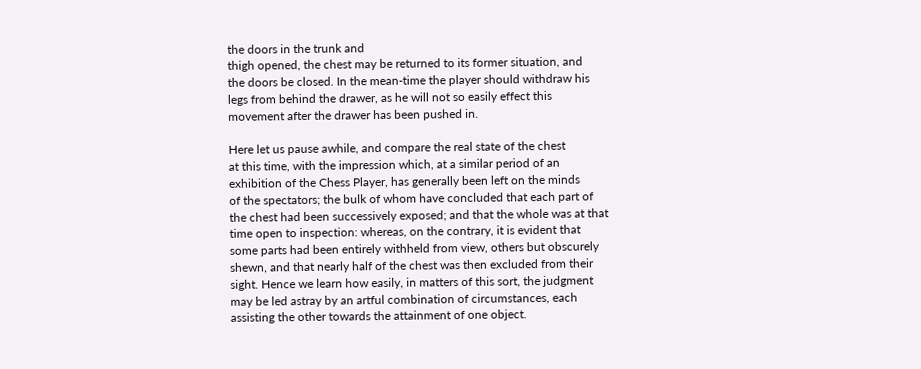the doors in the trunk and
thigh opened, the chest may be returned to its former situation, and
the doors be closed. In the mean-time the player should withdraw his
legs from behind the drawer, as he will not so easily effect this
movement after the drawer has been pushed in.

Here let us pause awhile, and compare the real state of the chest
at this time, with the impression which, at a similar period of an
exhibition of the Chess Player, has generally been left on the minds
of the spectators; the bulk of whom have concluded that each part of
the chest had been successively exposed; and that the whole was at that
time open to inspection: whereas, on the contrary, it is evident that
some parts had been entirely withheld from view, others but obscurely
shewn, and that nearly half of the chest was then excluded from their
sight. Hence we learn how easily, in matters of this sort, the judgment
may be led astray by an artful combination of circumstances, each
assisting the other towards the attainment of one object.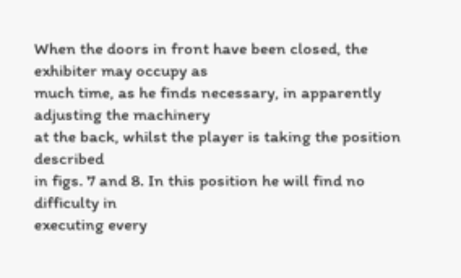When the doors in front have been closed, the exhibiter may occupy as
much time, as he finds necessary, in apparently adjusting the machinery
at the back, whilst the player is taking the position described
in figs. 7 and 8. In this position he will find no difficulty in
executing every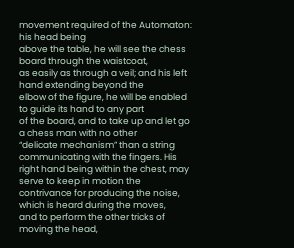movement required of the Automaton: his head being
above the table, he will see the chess board through the waistcoat,
as easily as through a veil; and his left hand extending beyond the
elbow of the figure, he will be enabled to guide its hand to any part
of the board, and to take up and let go a chess man with no other
“delicate mechanism” than a string communicating with the fingers. His
right hand being within the chest, may serve to keep in motion the
contrivance for producing the noise, which is heard during the moves,
and to perform the other tricks of moving the head,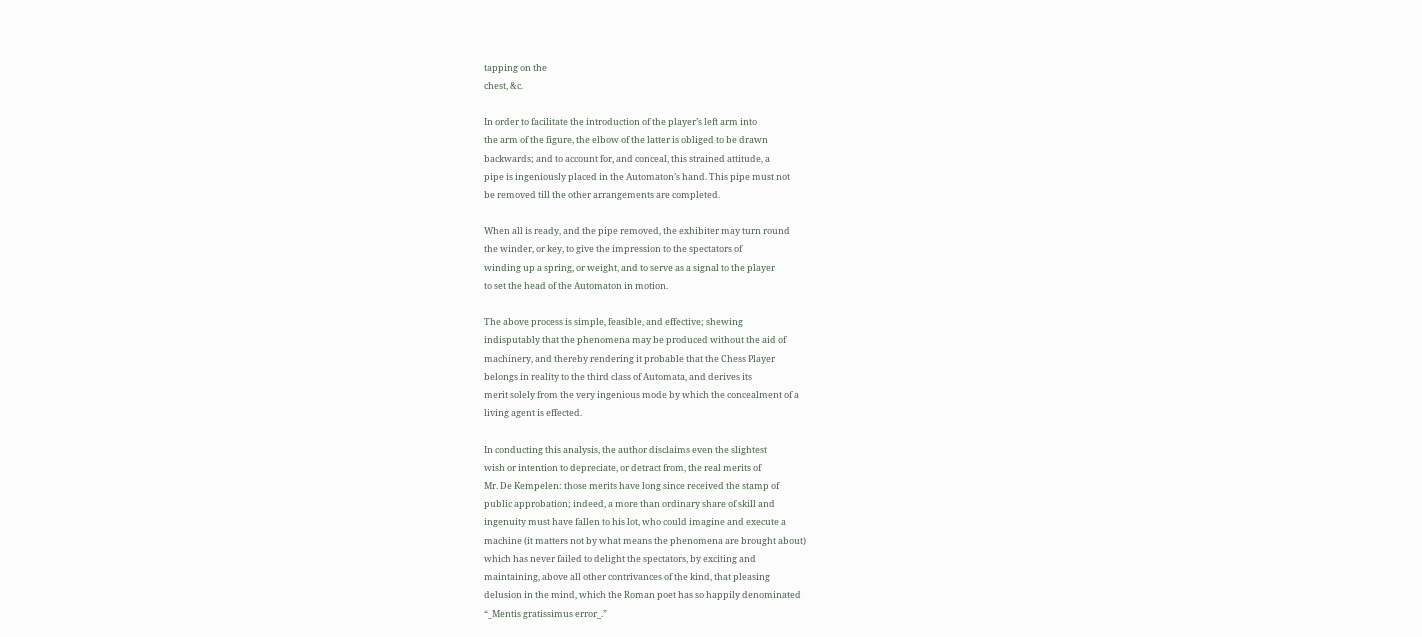tapping on the
chest, &c.

In order to facilitate the introduction of the player’s left arm into
the arm of the figure, the elbow of the latter is obliged to be drawn
backwards; and to account for, and conceal, this strained attitude, a
pipe is ingeniously placed in the Automaton’s hand. This pipe must not
be removed till the other arrangements are completed.

When all is ready, and the pipe removed, the exhibiter may turn round
the winder, or key, to give the impression to the spectators of
winding up a spring, or weight, and to serve as a signal to the player
to set the head of the Automaton in motion.

The above process is simple, feasible, and effective; shewing
indisputably that the phenomena may be produced without the aid of
machinery, and thereby rendering it probable that the Chess Player
belongs in reality to the third class of Automata, and derives its
merit solely from the very ingenious mode by which the concealment of a
living agent is effected.

In conducting this analysis, the author disclaims even the slightest
wish or intention to depreciate, or detract from, the real merits of
Mr. De Kempelen: those merits have long since received the stamp of
public approbation; indeed, a more than ordinary share of skill and
ingenuity must have fallen to his lot, who could imagine and execute a
machine (it matters not by what means the phenomena are brought about)
which has never failed to delight the spectators, by exciting and
maintaining, above all other contrivances of the kind, that pleasing
delusion in the mind, which the Roman poet has so happily denominated
“_Mentis gratissimus error_.”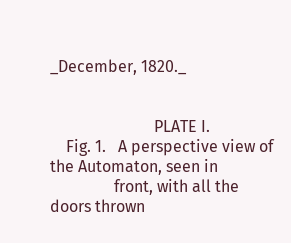_December, 1820._


                          PLATE I.
    Fig. 1.   A perspective view of the Automaton, seen in
                front, with all the doors thrown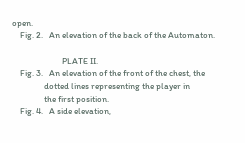open.
    Fig. 2.   An elevation of the back of the Automaton.

                         PLATE II.
    Fig. 3.   An elevation of the front of the chest, the
                dotted lines representing the player in
                the first position.
    Fig. 4.   A side elevation,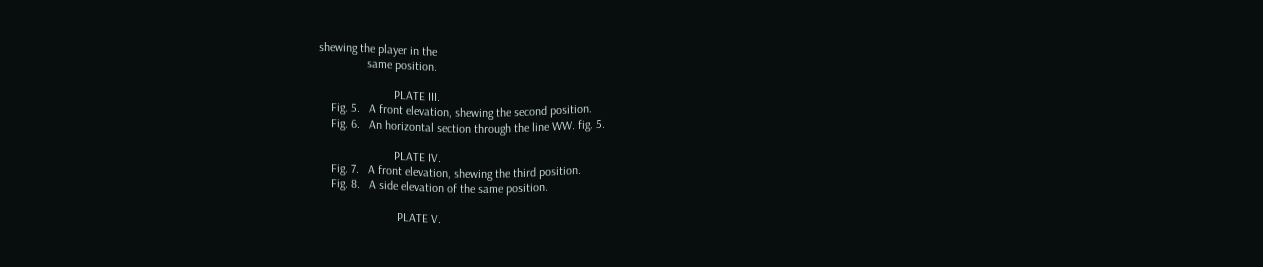shewing the player in the
                same position.

                         PLATE III.
    Fig. 5.   A front elevation, shewing the second position.
    Fig. 6.   An horizontal section through the line WW. fig. 5.

                         PLATE IV.
    Fig. 7.   A front elevation, shewing the third position.
    Fig. 8.   A side elevation of the same position.

                          PLATE V.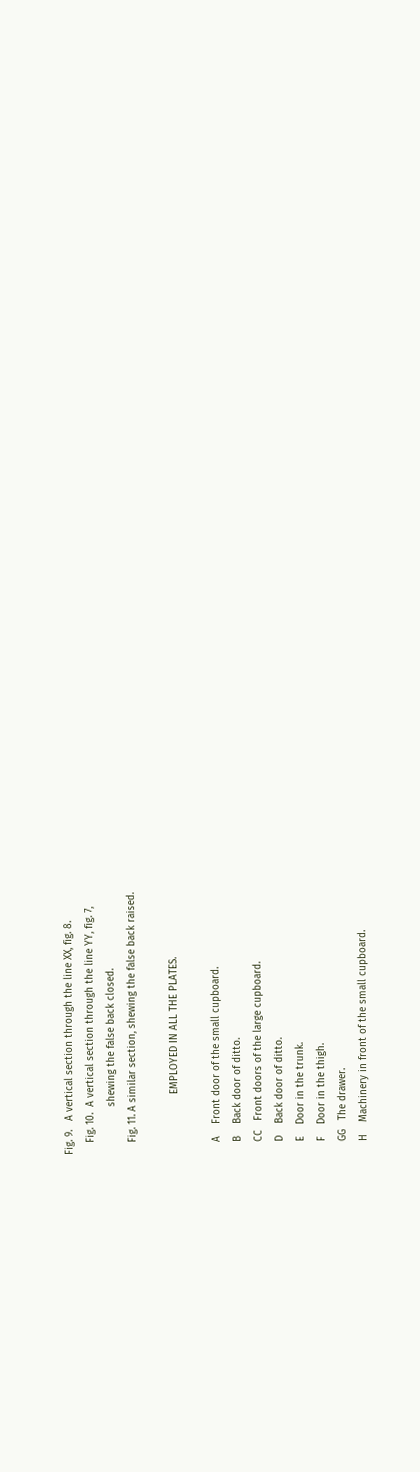Fig. 9.   A vertical section through the line XX, fig. 8.
    Fig. 10.  A vertical section through the line YY, fig. 7,
                shewing the false back closed.
    Fig. 11. A similar section, shewing the false back raised.

                    EMPLOYED IN ALL THE PLATES.

    A    Front door of the small cupboard.
    B    Back door of ditto.
    CC   Front doors of the large cupboard.
    D    Back door of ditto.
    E    Door in the trunk.
    F    Door in the thigh.
    GG   The drawer.
    H    Machinery in front of the small cupboard.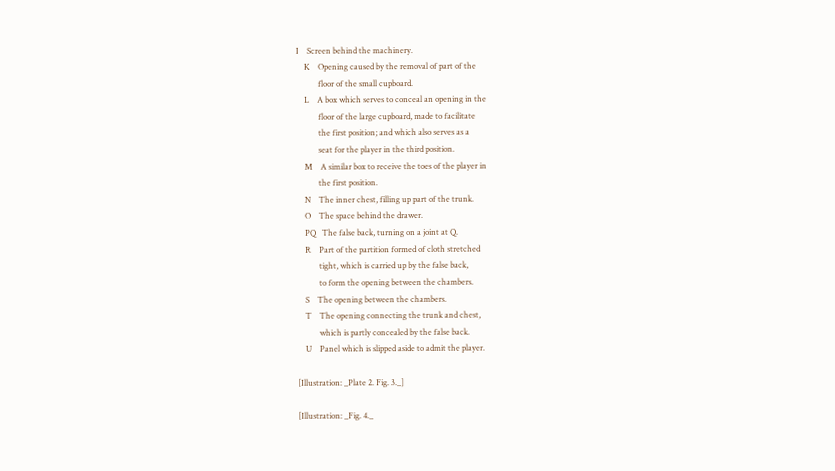I    Screen behind the machinery.
    K    Opening caused by the removal of part of the
           floor of the small cupboard.
    L    A box which serves to conceal an opening in the
           floor of the large cupboard, made to facilitate
           the first position; and which also serves as a
           seat for the player in the third position.
    M    A similar box to receive the toes of the player in
           the first position.
    N    The inner chest, filling up part of the trunk.
    O    The space behind the drawer.
    PQ   The false back, turning on a joint at Q.
    R    Part of the partition formed of cloth stretched
           tight, which is carried up by the false back,
           to form the opening between the chambers.
    S    The opening between the chambers.
    T    The opening connecting the trunk and chest,
           which is partly concealed by the false back.
    U    Panel which is slipped aside to admit the player.

[Illustration: _Plate 2. Fig. 3._]

[Illustration: _Fig. 4._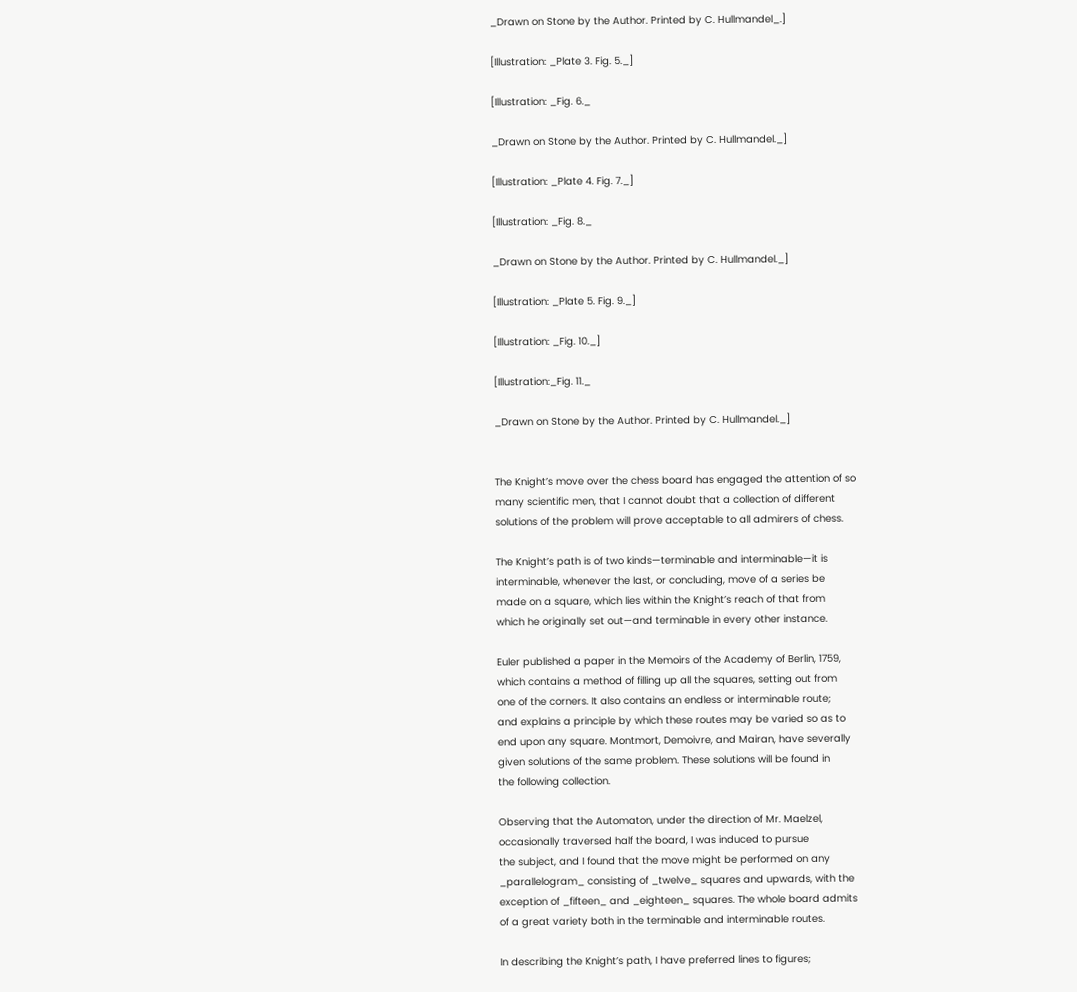_Drawn on Stone by the Author. Printed by C. Hullmandel_.]

[Illustration: _Plate 3. Fig. 5._]

[Illustration: _Fig. 6._

_Drawn on Stone by the Author. Printed by C. Hullmandel._]

[Illustration: _Plate 4. Fig. 7._]

[Illustration: _Fig. 8._

_Drawn on Stone by the Author. Printed by C. Hullmandel._]

[Illustration: _Plate 5. Fig. 9._]

[Illustration: _Fig. 10._]

[Illustration:_Fig. 11._

_Drawn on Stone by the Author. Printed by C. Hullmandel._]


The Knight’s move over the chess board has engaged the attention of so
many scientific men, that I cannot doubt that a collection of different
solutions of the problem will prove acceptable to all admirers of chess.

The Knight’s path is of two kinds—terminable and interminable—it is
interminable, whenever the last, or concluding, move of a series be
made on a square, which lies within the Knight’s reach of that from
which he originally set out—and terminable in every other instance.

Euler published a paper in the Memoirs of the Academy of Berlin, 1759,
which contains a method of filling up all the squares, setting out from
one of the corners. It also contains an endless or interminable route;
and explains a principle by which these routes may be varied so as to
end upon any square. Montmort, Demoivre, and Mairan, have severally
given solutions of the same problem. These solutions will be found in
the following collection.

Observing that the Automaton, under the direction of Mr. Maelzel,
occasionally traversed half the board, I was induced to pursue
the subject, and I found that the move might be performed on any
_parallelogram_ consisting of _twelve_ squares and upwards, with the
exception of _fifteen_ and _eighteen_ squares. The whole board admits
of a great variety both in the terminable and interminable routes.

In describing the Knight’s path, I have preferred lines to figures;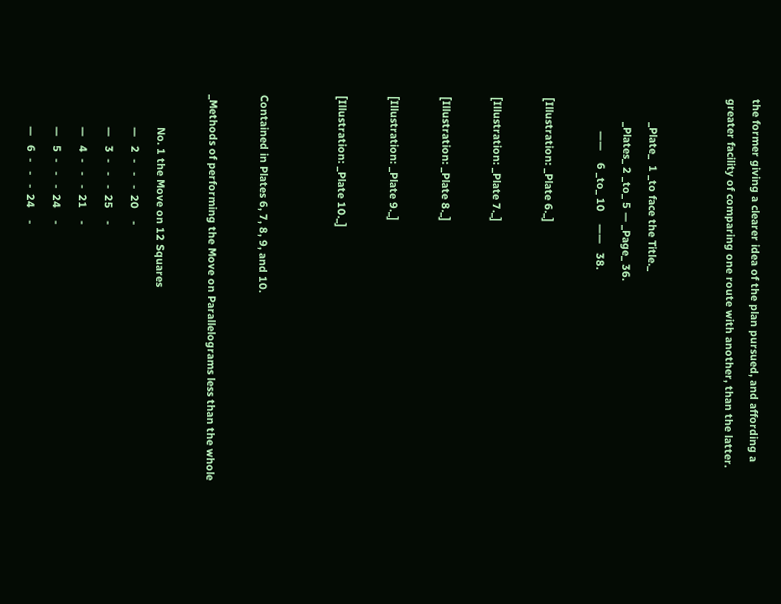the former giving a clearer idea of the plan pursued, and affording a
greater facility of comparing one route with another, than the latter.


        _Plate_  1 _to face the Title._
        _Plates_ 2 _to_ 5 — _Page_ 36.
           ——    6 _to_ 10    ——   38.

[Illustration: _Plate 6._]

[Illustration: _Plate 7._]

[Illustration: _Plate 8._]

[Illustration: _Plate 9._]

[Illustration: _Plate 10._]


Contained in Plates 6, 7, 8, 9, and 10.

_Methods of performing the Move on Parallelograms less than the whole

           No. 1 the Move on 12 Squares
           —   2  -   -   -  20    -
           —   3  -   -   -  25    -
           —   4  -   -   -  21    -
           —   5  -   -   -  24    -
           —   6  -   -   -  24    -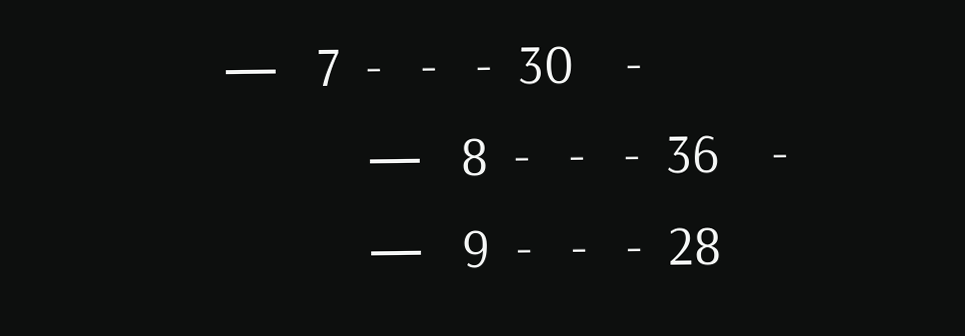—   7  -   -   -  30    -
           —   8  -   -   -  36    -
           —   9  -   -   -  28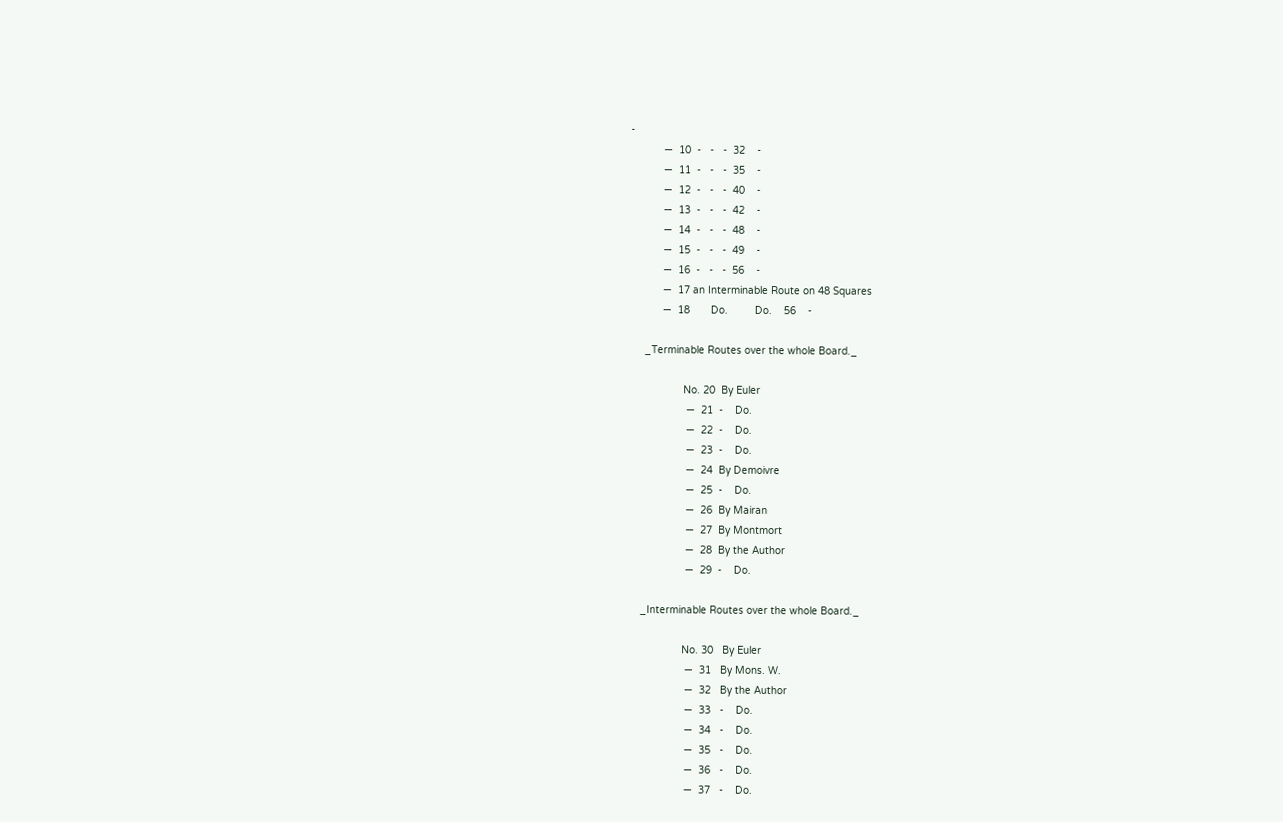-
           —  10  -   -   -  32    -
           —  11  -   -   -  35    -
           —  12  -   -   -  40    -
           —  13  -   -   -  42    -
           —  14  -   -   -  48    -
           —  15  -   -   -  49    -
           —  16  -   -   -  56    -
           —  17 an Interminable Route on 48 Squares
           —  18       Do.         Do.    56    -

     _Terminable Routes over the whole Board._

                  No. 20  By Euler
                   —  21  -    Do.
                   —  22  -    Do.
                   —  23  -    Do.
                   —  24  By Demoivre
                   —  25  -    Do.
                   —  26  By Mairan
                   —  27  By Montmort
                   —  28  By the Author
                   —  29  -    Do.

    _Interminable Routes over the whole Board._

                  No. 30   By Euler
                   —  31   By Mons. W.
                   —  32   By the Author
                   —  33   -    Do.
                   —  34   -    Do.
                   —  35   -    Do.
                   —  36   -    Do.
                   —  37   -    Do.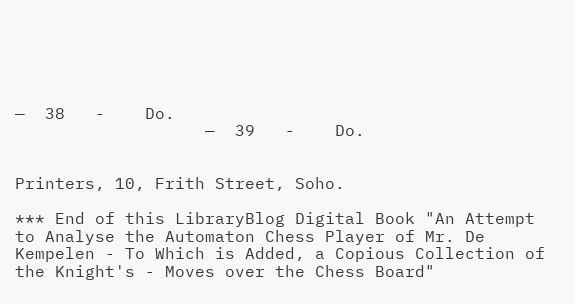—  38   -    Do.
                   —  39   -    Do.


Printers, 10, Frith Street, Soho.

*** End of this LibraryBlog Digital Book "An Attempt to Analyse the Automaton Chess Player of Mr. De Kempelen - To Which is Added, a Copious Collection of the Knight's - Moves over the Chess Board"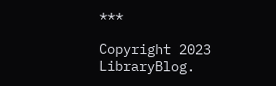***

Copyright 2023 LibraryBlog.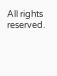All rights reserved.